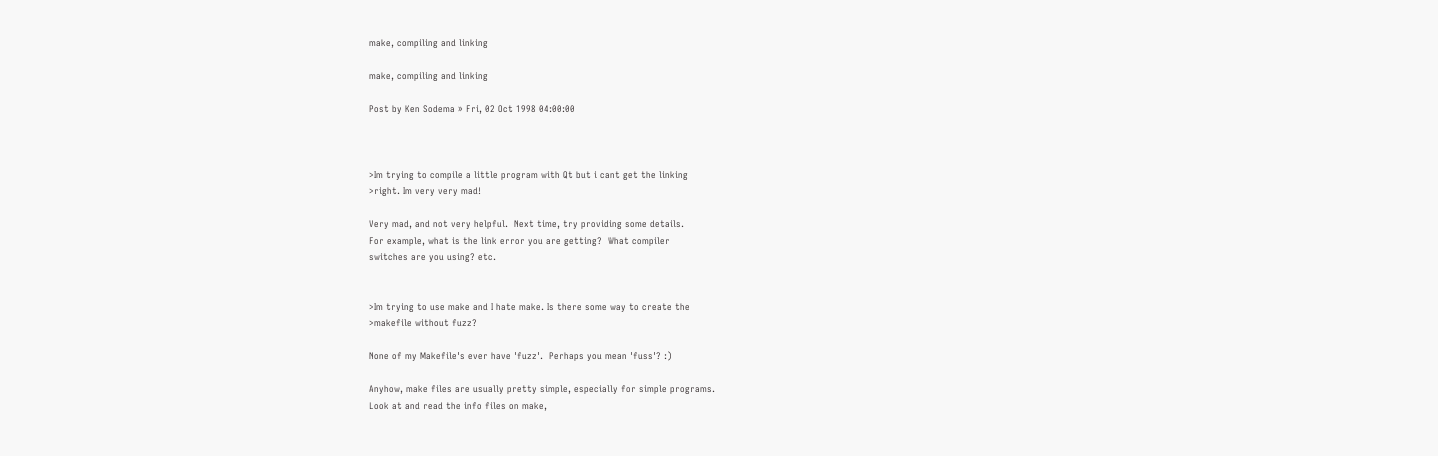make, compiling and linking

make, compiling and linking

Post by Ken Sodema » Fri, 02 Oct 1998 04:00:00



>Im trying to compile a little program with Qt but i cant get the linking
>right. Im very very mad!

Very mad, and not very helpful.  Next time, try providing some details.
For example, what is the link error you are getting?  What compiler
switches are you using? etc.


>Im trying to use make and I hate make. Is there some way to create the
>makefile without fuzz?

None of my Makefile's ever have 'fuzz'.  Perhaps you mean 'fuss'? :)

Anyhow, make files are usually pretty simple, especially for simple programs.
Look at and read the info files on make,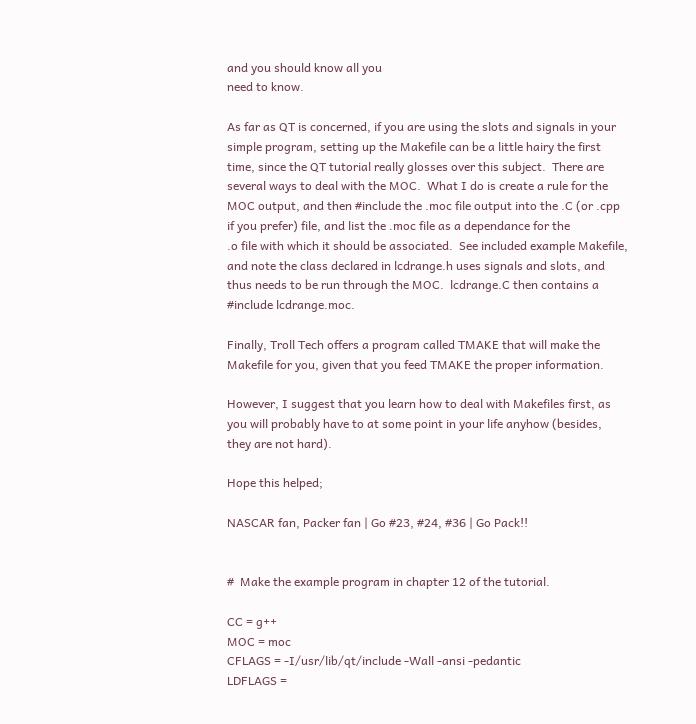and you should know all you
need to know.

As far as QT is concerned, if you are using the slots and signals in your
simple program, setting up the Makefile can be a little hairy the first
time, since the QT tutorial really glosses over this subject.  There are
several ways to deal with the MOC.  What I do is create a rule for the
MOC output, and then #include the .moc file output into the .C (or .cpp
if you prefer) file, and list the .moc file as a dependance for the
.o file with which it should be associated.  See included example Makefile,
and note the class declared in lcdrange.h uses signals and slots, and
thus needs to be run through the MOC.  lcdrange.C then contains a
#include lcdrange.moc.

Finally, Troll Tech offers a program called TMAKE that will make the
Makefile for you, given that you feed TMAKE the proper information.

However, I suggest that you learn how to deal with Makefiles first, as
you will probably have to at some point in your life anyhow (besides,
they are not hard).

Hope this helped;

NASCAR fan, Packer fan | Go #23, #24, #36 | Go Pack!!


#  Make the example program in chapter 12 of the tutorial.

CC = g++
MOC = moc
CFLAGS = -I/usr/lib/qt/include -Wall -ansi -pedantic
LDFLAGS =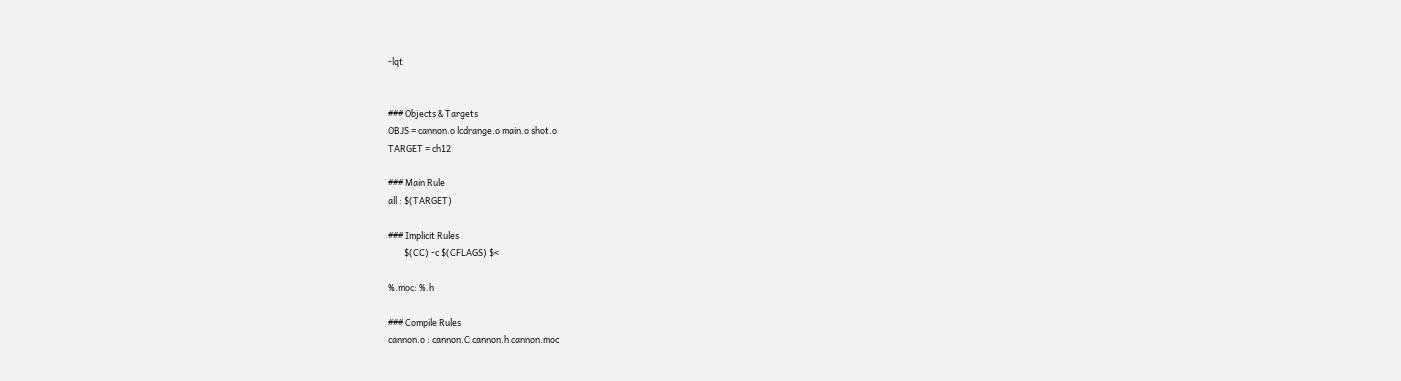-lqt


### Objects & Targets
OBJS = cannon.o lcdrange.o main.o shot.o
TARGET = ch12

### Main Rule
all : $(TARGET)

### Implicit Rules
        $(CC) -c $(CFLAGS) $<

%.moc: %.h

### Compile Rules
cannon.o : cannon.C cannon.h cannon.moc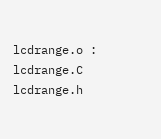lcdrange.o : lcdrange.C lcdrange.h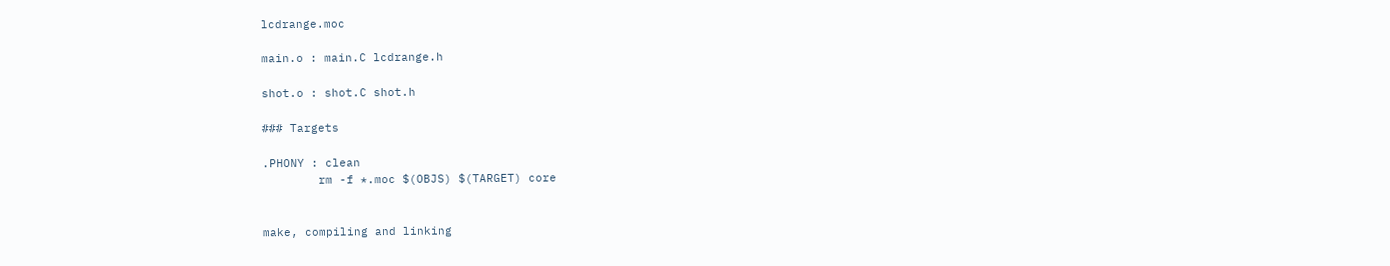lcdrange.moc

main.o : main.C lcdrange.h

shot.o : shot.C shot.h

### Targets

.PHONY : clean
        rm -f *.moc $(OBJS) $(TARGET) core


make, compiling and linking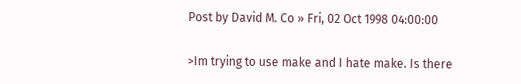Post by David M. Co » Fri, 02 Oct 1998 04:00:00

>Im trying to use make and I hate make. Is there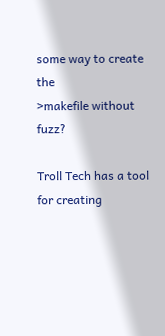some way to create the
>makefile without fuzz?

Troll Tech has a tool for creating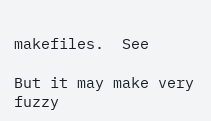makefiles.  See

But it may make very fuzzy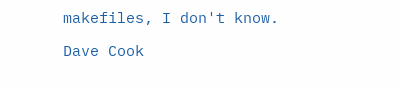makefiles, I don't know.

Dave Cook